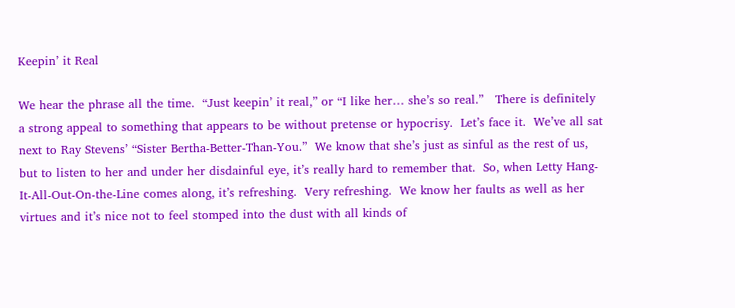Keepin’ it Real

We hear the phrase all the time.  “Just keepin’ it real,” or “I like her… she’s so real.”   There is definitely a strong appeal to something that appears to be without pretense or hypocrisy.  Let’s face it.  We’ve all sat next to Ray Stevens’ “Sister Bertha-Better-Than-You.”  We know that she’s just as sinful as the rest of us, but to listen to her and under her disdainful eye, it’s really hard to remember that.  So, when Letty Hang-It-All-Out-On-the-Line comes along, it’s refreshing.  Very refreshing.  We know her faults as well as her virtues and it’s nice not to feel stomped into the dust with all kinds of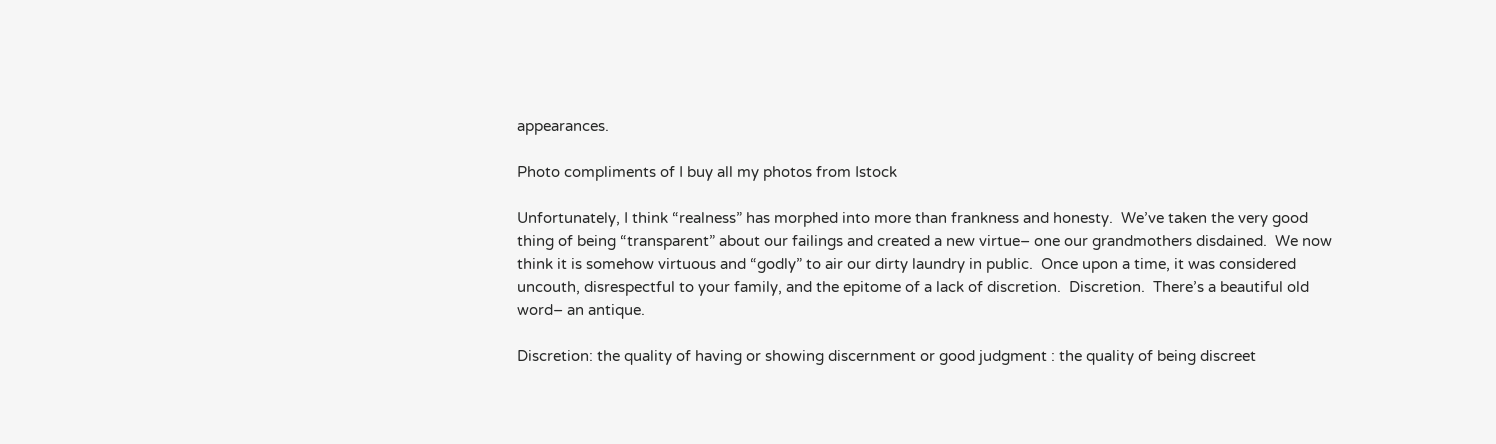appearances.

Photo compliments of I buy all my photos from Istock

Unfortunately, I think “realness” has morphed into more than frankness and honesty.  We’ve taken the very good thing of being “transparent” about our failings and created a new virtue– one our grandmothers disdained.  We now think it is somehow virtuous and “godly” to air our dirty laundry in public.  Once upon a time, it was considered uncouth, disrespectful to your family, and the epitome of a lack of discretion.  Discretion.  There’s a beautiful old word– an antique.

Discretion: the quality of having or showing discernment or good judgment : the quality of being discreet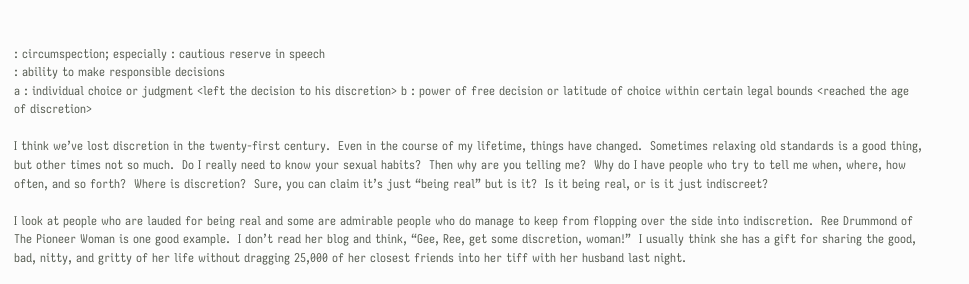: circumspection; especially : cautious reserve in speech
: ability to make responsible decisions
a : individual choice or judgment <left the decision to his discretion> b : power of free decision or latitude of choice within certain legal bounds <reached the age of discretion>

I think we’ve lost discretion in the twenty-first century.  Even in the course of my lifetime, things have changed.  Sometimes relaxing old standards is a good thing, but other times not so much.  Do I really need to know your sexual habits?  Then why are you telling me?  Why do I have people who try to tell me when, where, how often, and so forth?  Where is discretion?  Sure, you can claim it’s just “being real” but is it?  Is it being real, or is it just indiscreet?

I look at people who are lauded for being real and some are admirable people who do manage to keep from flopping over the side into indiscretion.  Ree Drummond of The Pioneer Woman is one good example.  I don’t read her blog and think, “Gee, Ree, get some discretion, woman!”  I usually think she has a gift for sharing the good, bad, nitty, and gritty of her life without dragging 25,000 of her closest friends into her tiff with her husband last night.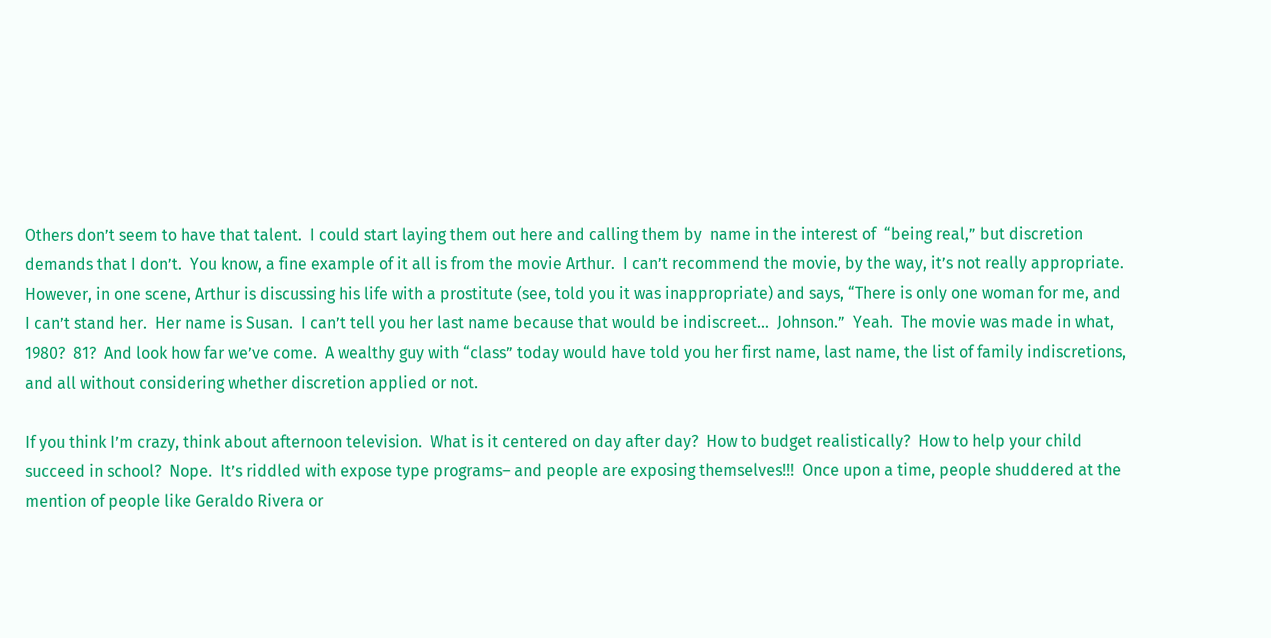Others don’t seem to have that talent.  I could start laying them out here and calling them by  name in the interest of  “being real,” but discretion demands that I don’t.  You know, a fine example of it all is from the movie Arthur.  I can’t recommend the movie, by the way, it’s not really appropriate.  However, in one scene, Arthur is discussing his life with a prostitute (see, told you it was inappropriate) and says, “There is only one woman for me, and I can’t stand her.  Her name is Susan.  I can’t tell you her last name because that would be indiscreet…  Johnson.”  Yeah.  The movie was made in what, 1980?  81?  And look how far we’ve come.  A wealthy guy with “class” today would have told you her first name, last name, the list of family indiscretions, and all without considering whether discretion applied or not.

If you think I’m crazy, think about afternoon television.  What is it centered on day after day?  How to budget realistically?  How to help your child succeed in school?  Nope.  It’s riddled with expose type programs– and people are exposing themselves!!!  Once upon a time, people shuddered at the mention of people like Geraldo Rivera or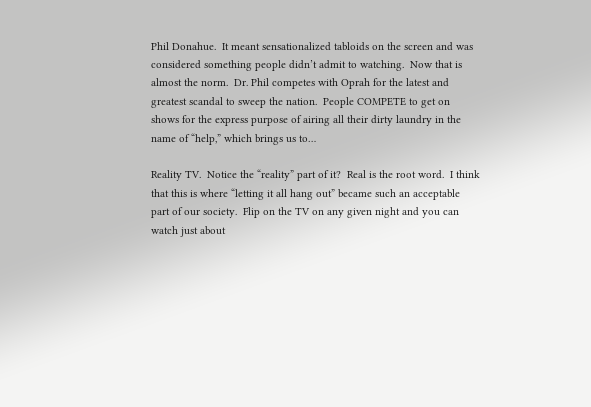Phil Donahue.  It meant sensationalized tabloids on the screen and was considered something people didn’t admit to watching.  Now that is almost the norm.  Dr. Phil competes with Oprah for the latest and greatest scandal to sweep the nation.  People COMPETE to get on shows for the express purpose of airing all their dirty laundry in the name of “help,” which brings us to…

Reality TV.  Notice the “reality” part of it?  Real is the root word.  I think that this is where “letting it all hang out” became such an acceptable part of our society.  Flip on the TV on any given night and you can watch just about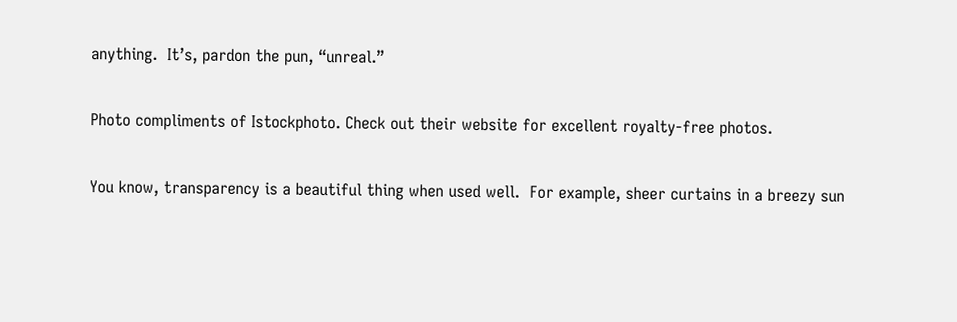anything.  It’s, pardon the pun, “unreal.”

Photo compliments of Istockphoto. Check out their website for excellent royalty-free photos.

You know, transparency is a beautiful thing when used well.  For example, sheer curtains in a breezy sun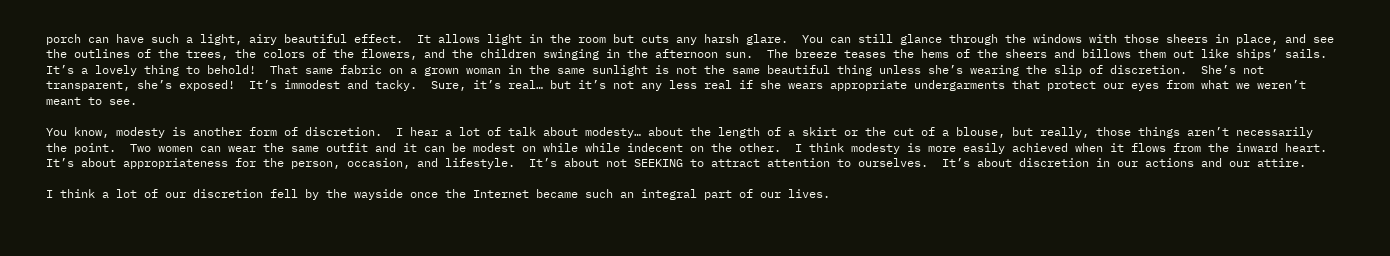porch can have such a light, airy beautiful effect.  It allows light in the room but cuts any harsh glare.  You can still glance through the windows with those sheers in place, and see the outlines of the trees, the colors of the flowers, and the children swinging in the afternoon sun.  The breeze teases the hems of the sheers and billows them out like ships’ sails.  It’s a lovely thing to behold!  That same fabric on a grown woman in the same sunlight is not the same beautiful thing unless she’s wearing the slip of discretion.  She’s not transparent, she’s exposed!  It’s immodest and tacky.  Sure, it’s real… but it’s not any less real if she wears appropriate undergarments that protect our eyes from what we weren’t meant to see.

You know, modesty is another form of discretion.  I hear a lot of talk about modesty… about the length of a skirt or the cut of a blouse, but really, those things aren’t necessarily the point.  Two women can wear the same outfit and it can be modest on while while indecent on the other.  I think modesty is more easily achieved when it flows from the inward heart.  It’s about appropriateness for the person, occasion, and lifestyle.  It’s about not SEEKING to attract attention to ourselves.  It’s about discretion in our actions and our attire.

I think a lot of our discretion fell by the wayside once the Internet became such an integral part of our lives.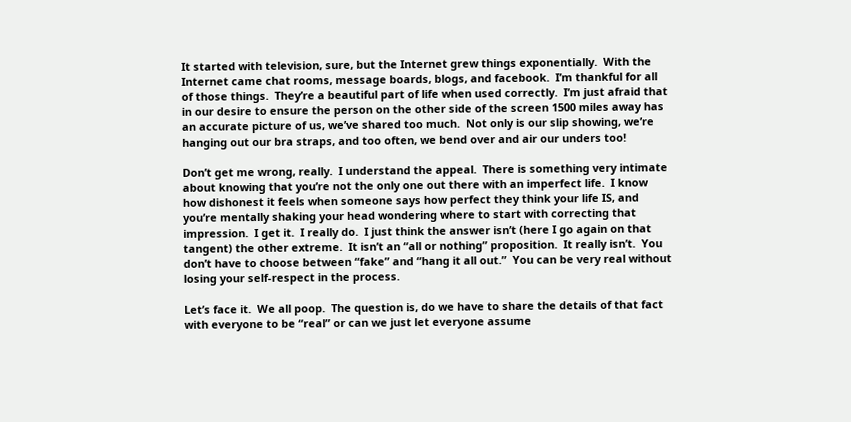It started with television, sure, but the Internet grew things exponentially.  With the Internet came chat rooms, message boards, blogs, and facebook.  I’m thankful for all of those things.  They’re a beautiful part of life when used correctly.  I’m just afraid that in our desire to ensure the person on the other side of the screen 1500 miles away has an accurate picture of us, we’ve shared too much.  Not only is our slip showing, we’re hanging out our bra straps, and too often, we bend over and air our unders too!

Don’t get me wrong, really.  I understand the appeal.  There is something very intimate about knowing that you’re not the only one out there with an imperfect life.  I know how dishonest it feels when someone says how perfect they think your life IS, and you’re mentally shaking your head wondering where to start with correcting that impression.  I get it.  I really do.  I just think the answer isn’t (here I go again on that tangent) the other extreme.  It isn’t an “all or nothing” proposition.  It really isn’t.  You don’t have to choose between “fake” and “hang it all out.”  You can be very real without losing your self-respect in the process.

Let’s face it.  We all poop.  The question is, do we have to share the details of that fact with everyone to be “real” or can we just let everyone assume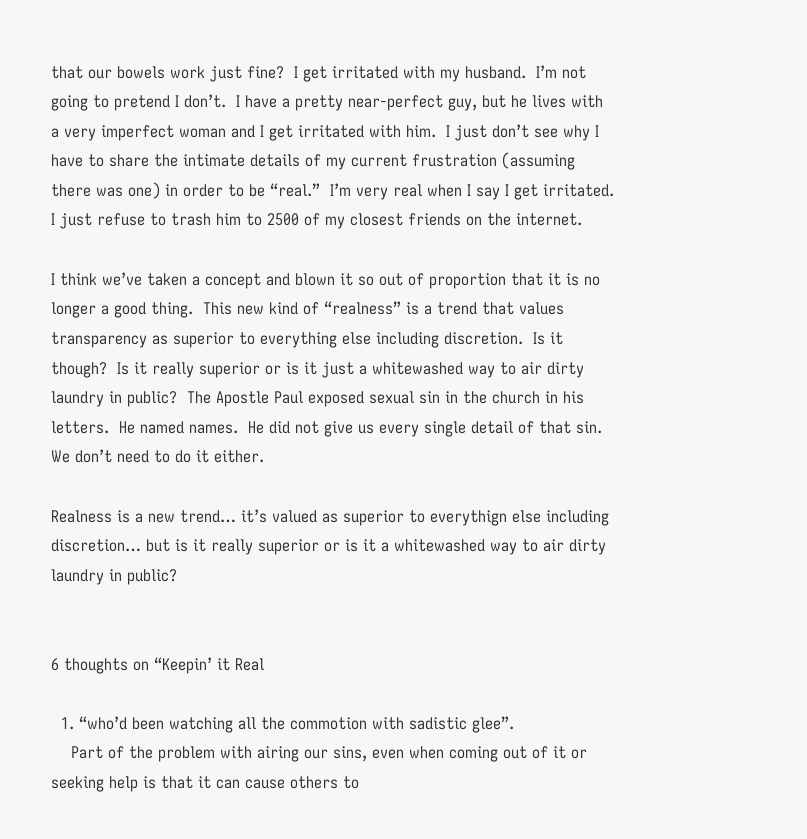that our bowels work just fine?  I get irritated with my husband.  I’m not going to pretend I don’t.  I have a pretty near-perfect guy, but he lives with a very imperfect woman and I get irritated with him.  I just don’t see why I have to share the intimate details of my current frustration (assuming there was one) in order to be “real.”  I’m very real when I say I get irritated.  I just refuse to trash him to 2500 of my closest friends on the internet.

I think we’ve taken a concept and blown it so out of proportion that it is no longer a good thing.  This new kind of “realness” is a trend that values transparency as superior to everything else including discretion.  Is it though?  Is it really superior or is it just a whitewashed way to air dirty laundry in public?  The Apostle Paul exposed sexual sin in the church in his letters.  He named names.  He did not give us every single detail of that sin.  We don’t need to do it either.

Realness is a new trend… it’s valued as superior to everythign else including discretion… but is it really superior or is it a whitewashed way to air dirty laundry in public?


6 thoughts on “Keepin’ it Real

  1. “who’d been watching all the commotion with sadistic glee”.
    Part of the problem with airing our sins, even when coming out of it or seeking help is that it can cause others to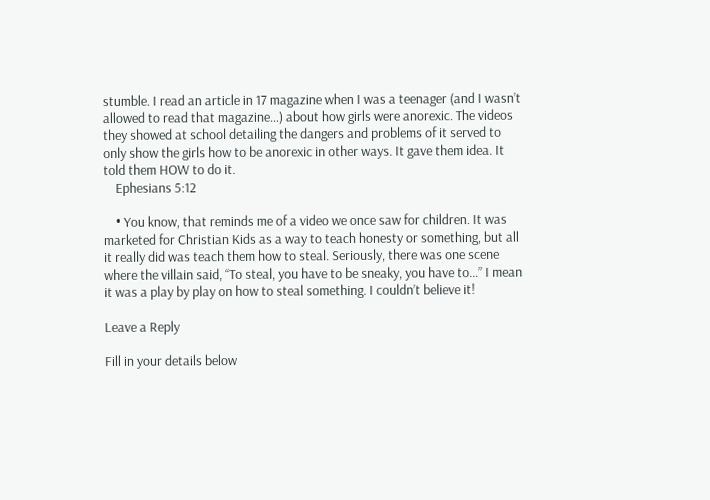stumble. I read an article in 17 magazine when I was a teenager (and I wasn’t allowed to read that magazine…) about how girls were anorexic. The videos they showed at school detailing the dangers and problems of it served to only show the girls how to be anorexic in other ways. It gave them idea. It told them HOW to do it.
    Ephesians 5:12

    • You know, that reminds me of a video we once saw for children. It was marketed for Christian Kids as a way to teach honesty or something, but all it really did was teach them how to steal. Seriously, there was one scene where the villain said, “To steal, you have to be sneaky, you have to…” I mean it was a play by play on how to steal something. I couldn’t believe it!

Leave a Reply

Fill in your details below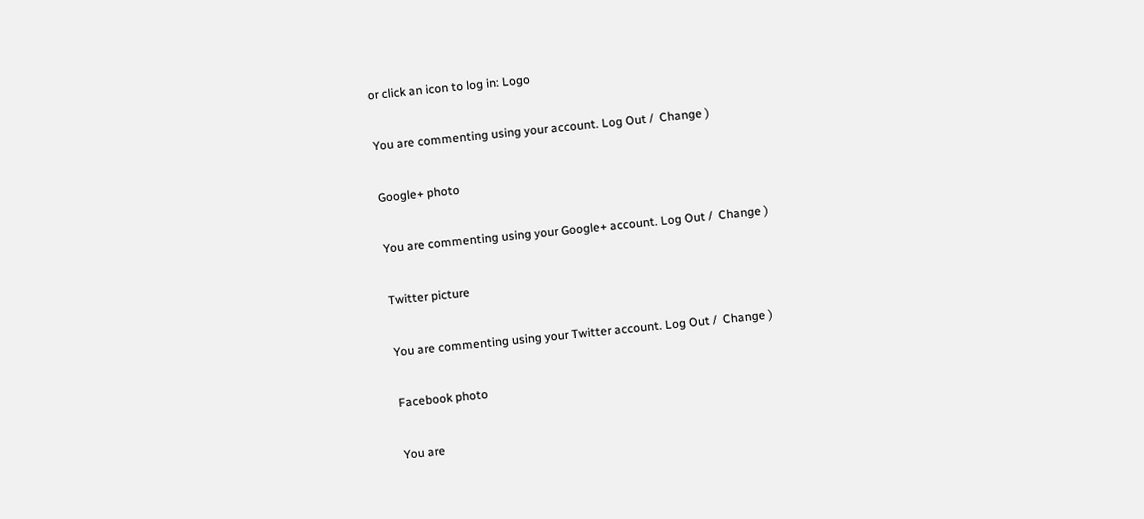or click an icon to log in: Logo

You are commenting using your account. Log Out /  Change )

Google+ photo

You are commenting using your Google+ account. Log Out /  Change )

Twitter picture

You are commenting using your Twitter account. Log Out /  Change )

Facebook photo

You are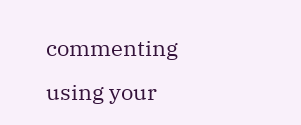commenting using your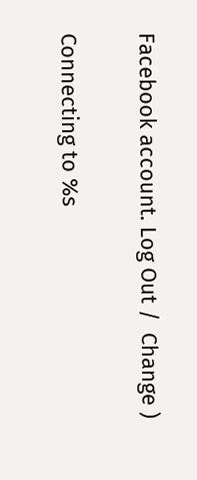Facebook account. Log Out /  Change )


Connecting to %s